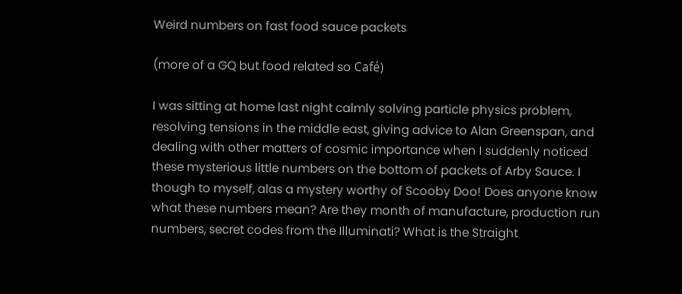Weird numbers on fast food sauce packets

(more of a GQ but food related so Café)

I was sitting at home last night calmly solving particle physics problem, resolving tensions in the middle east, giving advice to Alan Greenspan, and dealing with other matters of cosmic importance when I suddenly noticed these mysterious little numbers on the bottom of packets of Arby Sauce. I though to myself, alas a mystery worthy of Scooby Doo! Does anyone know what these numbers mean? Are they month of manufacture, production run numbers, secret codes from the Illuminati? What is the Straight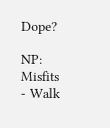Dope?

NP: Misfits - Walk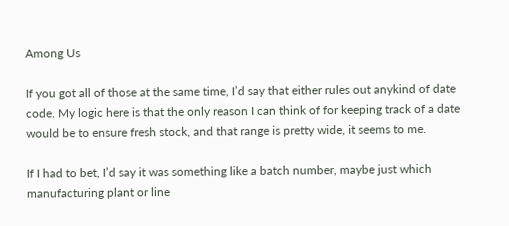Among Us

If you got all of those at the same time, I’d say that either rules out anykind of date code. My logic here is that the only reason I can think of for keeping track of a date would be to ensure fresh stock, and that range is pretty wide, it seems to me.

If I had to bet, I’d say it was something like a batch number, maybe just which manufacturing plant or line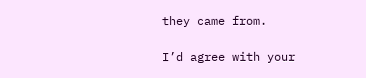they came from.

I’d agree with your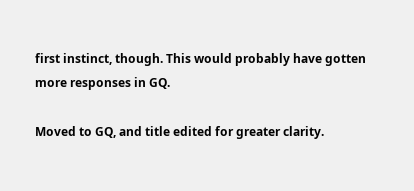first instinct, though. This would probably have gotten more responses in GQ.

Moved to GQ, and title edited for greater clarity.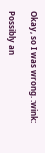Okay, so I was wrong. :wink:

Possibly an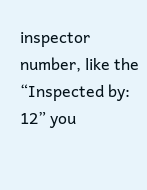inspector number, like the “Inspected by: 12” you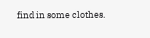find in some clothes.